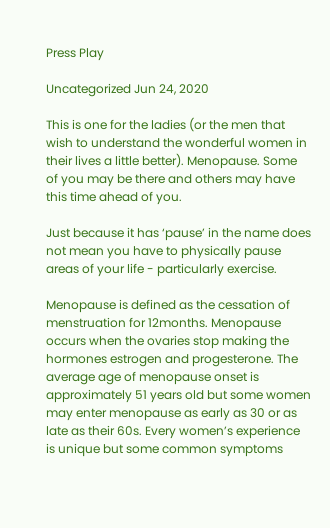Press Play

Uncategorized Jun 24, 2020

This is one for the ladies (or the men that wish to understand the wonderful women in their lives a little better). Menopause. Some of you may be there and others may have this time ahead of you.

Just because it has ‘pause’ in the name does not mean you have to physically pause areas of your life - particularly exercise.

Menopause is defined as the cessation of menstruation for 12months. Menopause occurs when the ovaries stop making the hormones estrogen and progesterone. The average age of menopause onset is approximately 51 years old but some women may enter menopause as early as 30 or as late as their 60s. Every women’s experience is unique but some common symptoms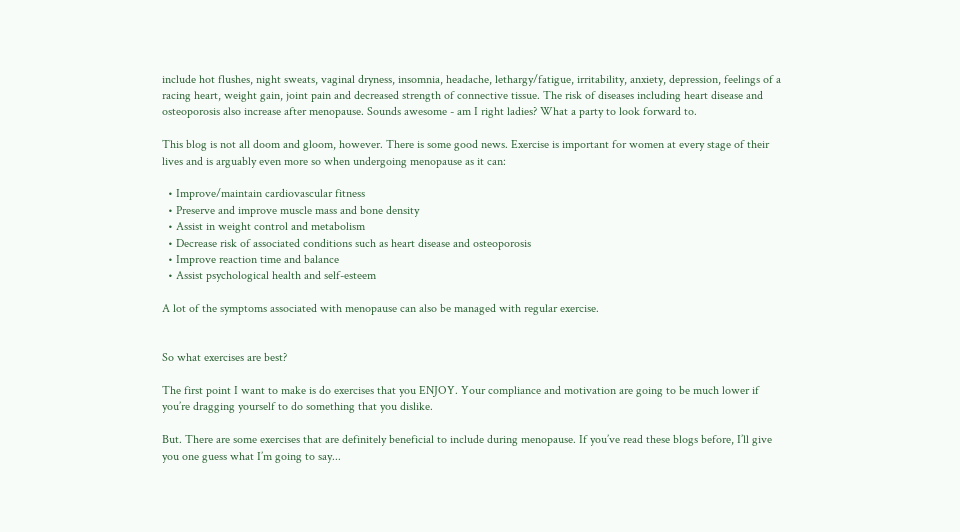include hot flushes, night sweats, vaginal dryness, insomnia, headache, lethargy/fatigue, irritability, anxiety, depression, feelings of a racing heart, weight gain, joint pain and decreased strength of connective tissue. The risk of diseases including heart disease and osteoporosis also increase after menopause. Sounds awesome - am I right ladies? What a party to look forward to.

This blog is not all doom and gloom, however. There is some good news. Exercise is important for women at every stage of their lives and is arguably even more so when undergoing menopause as it can:

  • Improve/maintain cardiovascular fitness
  • Preserve and improve muscle mass and bone density
  • Assist in weight control and metabolism
  • Decrease risk of associated conditions such as heart disease and osteoporosis
  • Improve reaction time and balance
  • Assist psychological health and self-esteem

A lot of the symptoms associated with menopause can also be managed with regular exercise.


So what exercises are best?

The first point I want to make is do exercises that you ENJOY. Your compliance and motivation are going to be much lower if you’re dragging yourself to do something that you dislike.

But. There are some exercises that are definitely beneficial to include during menopause. If you’ve read these blogs before, I’ll give you one guess what I’m going to say...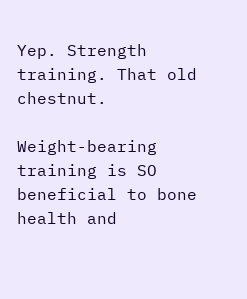Yep. Strength training. That old chestnut.

Weight-bearing training is SO beneficial to bone health and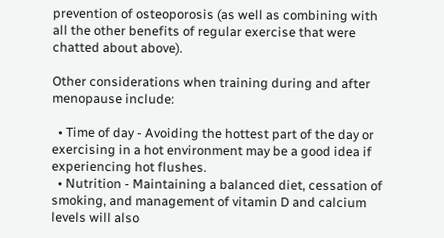prevention of osteoporosis (as well as combining with all the other benefits of regular exercise that were chatted about above).

Other considerations when training during and after menopause include:

  • Time of day - Avoiding the hottest part of the day or exercising in a hot environment may be a good idea if experiencing hot flushes.
  • Nutrition - Maintaining a balanced diet, cessation of smoking, and management of vitamin D and calcium levels will also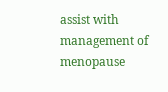assist with management of menopause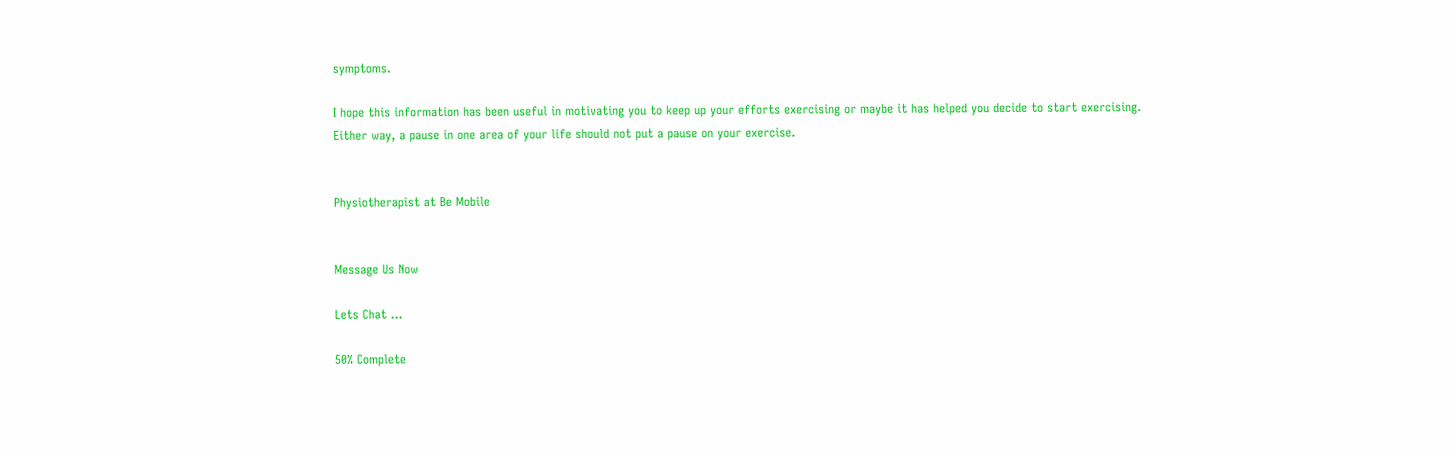symptoms.

I hope this information has been useful in motivating you to keep up your efforts exercising or maybe it has helped you decide to start exercising. Either way, a pause in one area of your life should not put a pause on your exercise.


Physiotherapist at Be Mobile


Message Us Now

Lets Chat ...

50% Complete